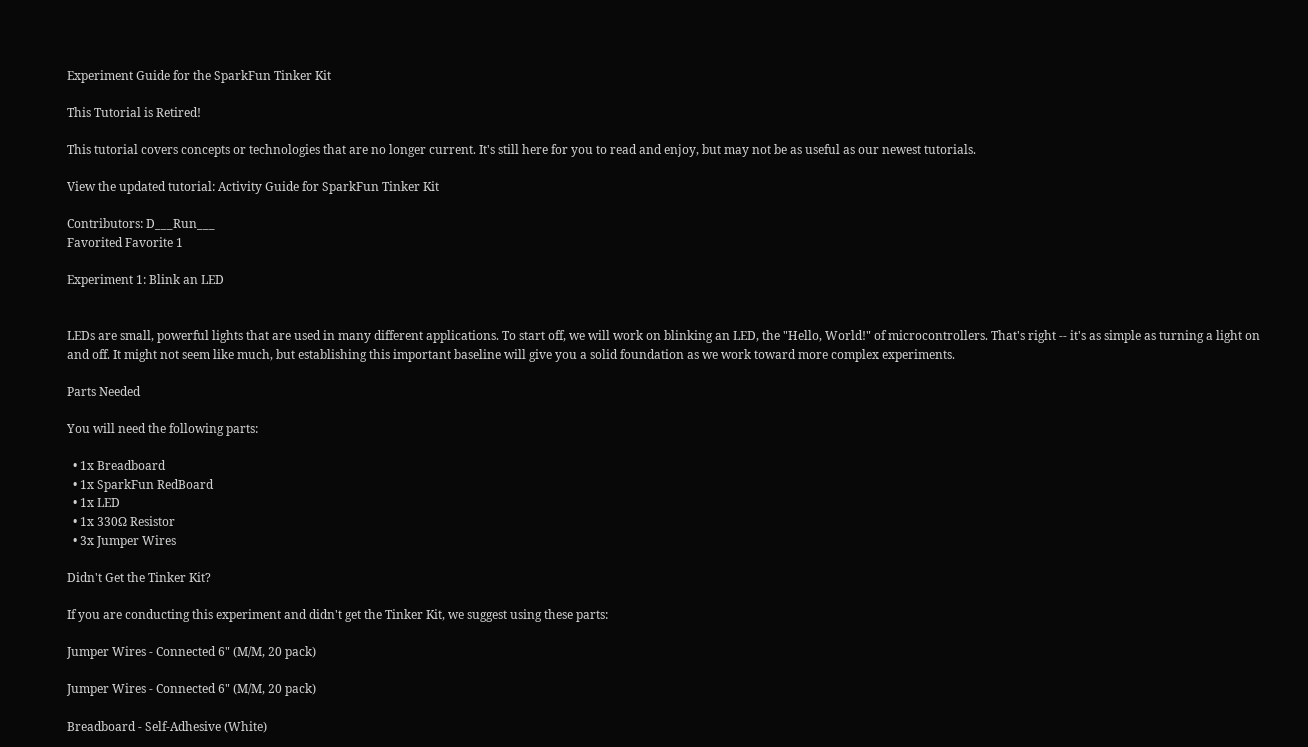Experiment Guide for the SparkFun Tinker Kit

This Tutorial is Retired!

This tutorial covers concepts or technologies that are no longer current. It's still here for you to read and enjoy, but may not be as useful as our newest tutorials.

View the updated tutorial: Activity Guide for SparkFun Tinker Kit

Contributors: D___Run___
Favorited Favorite 1

Experiment 1: Blink an LED


LEDs are small, powerful lights that are used in many different applications. To start off, we will work on blinking an LED, the "Hello, World!" of microcontrollers. That's right -- it's as simple as turning a light on and off. It might not seem like much, but establishing this important baseline will give you a solid foundation as we work toward more complex experiments.

Parts Needed

You will need the following parts:

  • 1x Breadboard
  • 1x SparkFun RedBoard
  • 1x LED
  • 1x 330Ω Resistor
  • 3x Jumper Wires

Didn't Get the Tinker Kit?

If you are conducting this experiment and didn't get the Tinker Kit, we suggest using these parts:

Jumper Wires - Connected 6" (M/M, 20 pack)

Jumper Wires - Connected 6" (M/M, 20 pack)

Breadboard - Self-Adhesive (White)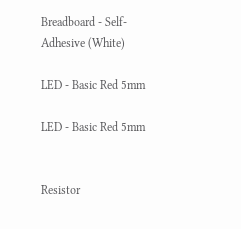Breadboard - Self-Adhesive (White)

LED - Basic Red 5mm

LED - Basic Red 5mm


Resistor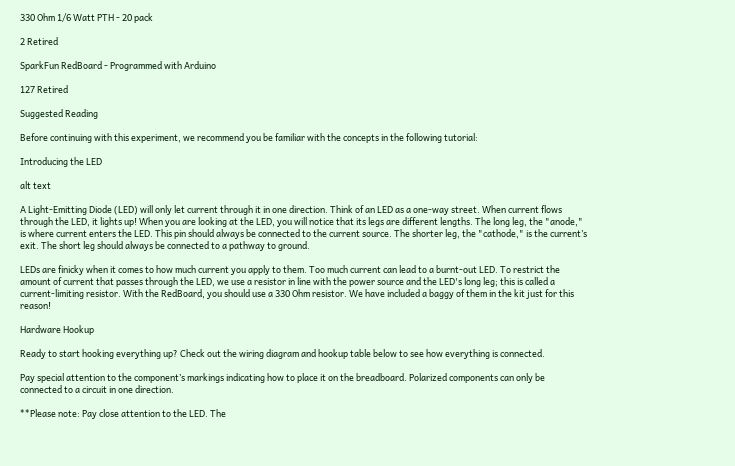330 Ohm 1/6 Watt PTH - 20 pack

2 Retired

SparkFun RedBoard - Programmed with Arduino

127 Retired

Suggested Reading

Before continuing with this experiment, we recommend you be familiar with the concepts in the following tutorial:

Introducing the LED

alt text

A Light-Emitting Diode (LED) will only let current through it in one direction. Think of an LED as a one-way street. When current flows through the LED, it lights up! When you are looking at the LED, you will notice that its legs are different lengths. The long leg, the "anode," is where current enters the LED. This pin should always be connected to the current source. The shorter leg, the "cathode," is the current’s exit. The short leg should always be connected to a pathway to ground.

LEDs are finicky when it comes to how much current you apply to them. Too much current can lead to a burnt-out LED. To restrict the amount of current that passes through the LED, we use a resistor in line with the power source and the LED's long leg; this is called a current-limiting resistor. With the RedBoard, you should use a 330 Ohm resistor. We have included a baggy of them in the kit just for this reason!

Hardware Hookup

Ready to start hooking everything up? Check out the wiring diagram and hookup table below to see how everything is connected.

Pay special attention to the component’s markings indicating how to place it on the breadboard. Polarized components can only be connected to a circuit in one direction.

**Please note: Pay close attention to the LED. The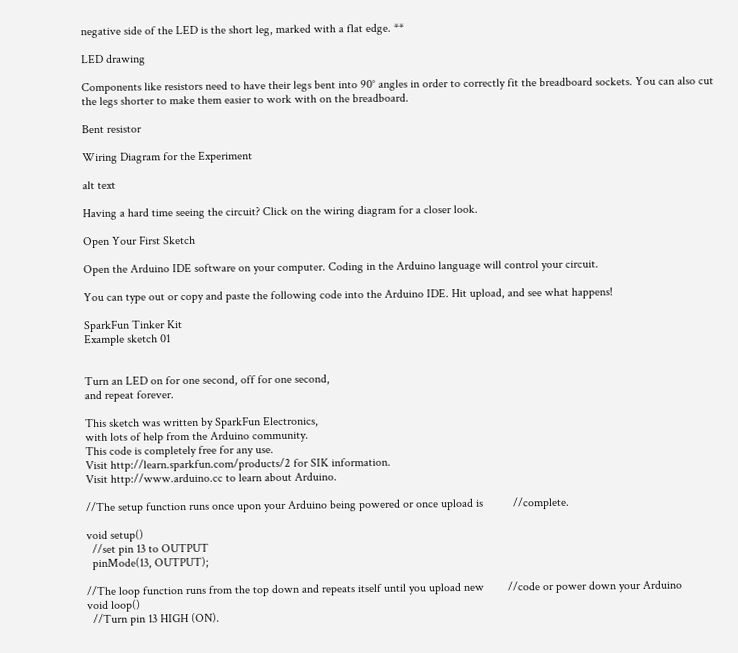negative side of the LED is the short leg, marked with a flat edge. **

LED drawing

Components like resistors need to have their legs bent into 90° angles in order to correctly fit the breadboard sockets. You can also cut the legs shorter to make them easier to work with on the breadboard.

Bent resistor

Wiring Diagram for the Experiment

alt text

Having a hard time seeing the circuit? Click on the wiring diagram for a closer look.

Open Your First Sketch

Open the Arduino IDE software on your computer. Coding in the Arduino language will control your circuit.

You can type out or copy and paste the following code into the Arduino IDE. Hit upload, and see what happens!

SparkFun Tinker Kit
Example sketch 01


Turn an LED on for one second, off for one second,
and repeat forever.

This sketch was written by SparkFun Electronics,
with lots of help from the Arduino community.
This code is completely free for any use.
Visit http://learn.sparkfun.com/products/2 for SIK information.
Visit http://www.arduino.cc to learn about Arduino.

//The setup function runs once upon your Arduino being powered or once upload is          //complete.

void setup()
  //set pin 13 to OUTPUT
  pinMode(13, OUTPUT);

//The loop function runs from the top down and repeats itself until you upload new        //code or power down your Arduino
void loop()
  //Turn pin 13 HIGH (ON).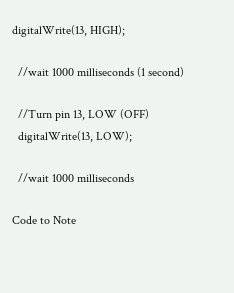digitalWrite(13, HIGH);

  //wait 1000 milliseconds (1 second)

  //Turn pin 13, LOW (OFF)
  digitalWrite(13, LOW);

  //wait 1000 milliseconds

Code to Note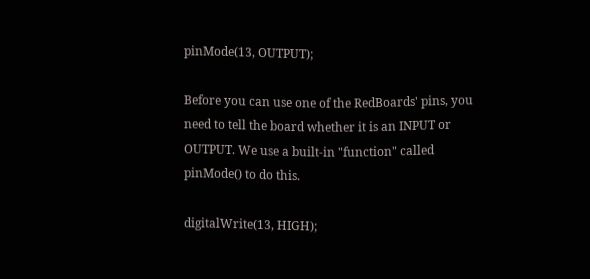pinMode(13, OUTPUT);

Before you can use one of the RedBoards' pins, you need to tell the board whether it is an INPUT or OUTPUT. We use a built-in "function" called pinMode() to do this.

digitalWrite(13, HIGH);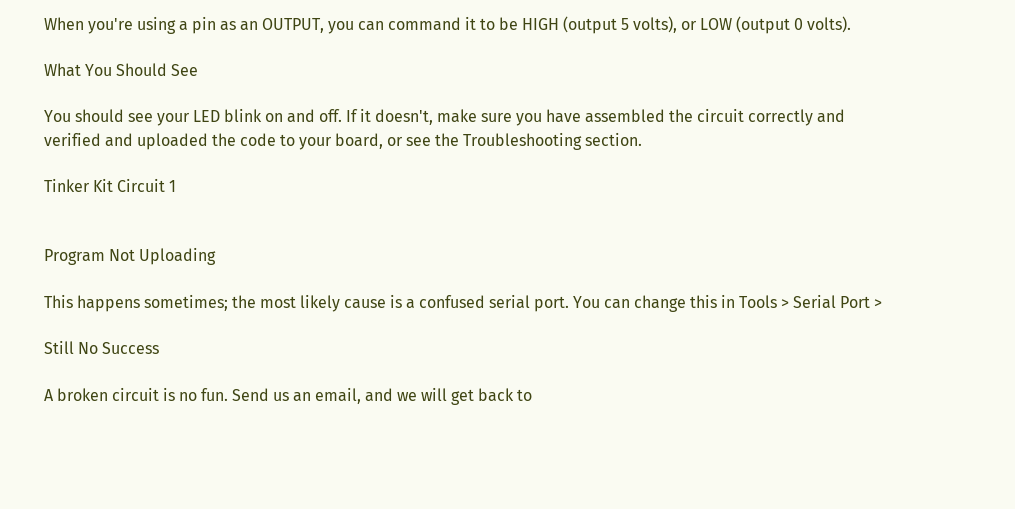When you're using a pin as an OUTPUT, you can command it to be HIGH (output 5 volts), or LOW (output 0 volts).

What You Should See

You should see your LED blink on and off. If it doesn't, make sure you have assembled the circuit correctly and verified and uploaded the code to your board, or see the Troubleshooting section.

Tinker Kit Circuit 1


Program Not Uploading

This happens sometimes; the most likely cause is a confused serial port. You can change this in Tools > Serial Port >

Still No Success

A broken circuit is no fun. Send us an email, and we will get back to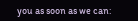you as soon as we can: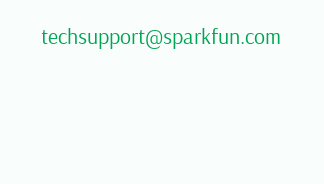techsupport@sparkfun.com